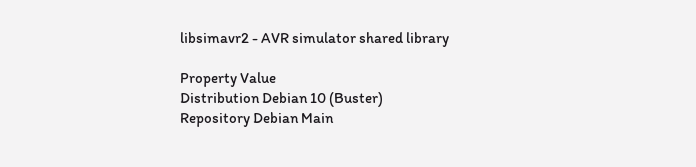libsimavr2 - AVR simulator shared library

Property Value
Distribution Debian 10 (Buster)
Repository Debian Main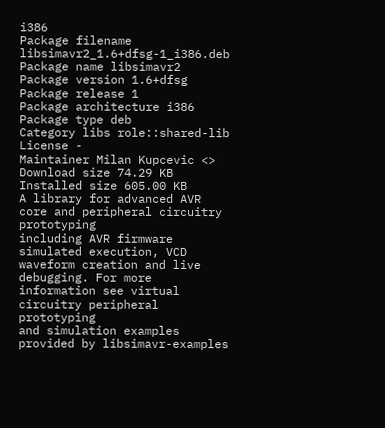i386
Package filename libsimavr2_1.6+dfsg-1_i386.deb
Package name libsimavr2
Package version 1.6+dfsg
Package release 1
Package architecture i386
Package type deb
Category libs role::shared-lib
License -
Maintainer Milan Kupcevic <>
Download size 74.29 KB
Installed size 605.00 KB
A library for advanced AVR core and peripheral circuitry prototyping
including AVR firmware simulated execution, VCD waveform creation and live
debugging. For more information see virtual circuitry peripheral prototyping
and simulation examples provided by libsimavr-examples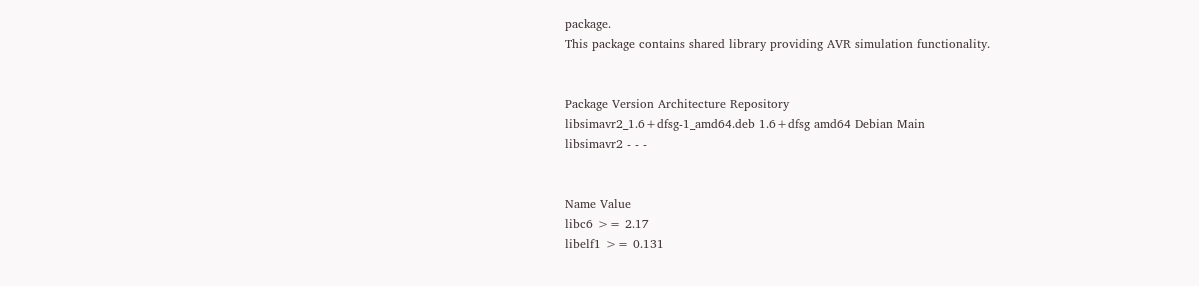package.
This package contains shared library providing AVR simulation functionality.


Package Version Architecture Repository
libsimavr2_1.6+dfsg-1_amd64.deb 1.6+dfsg amd64 Debian Main
libsimavr2 - - -


Name Value
libc6 >= 2.17
libelf1 >= 0.131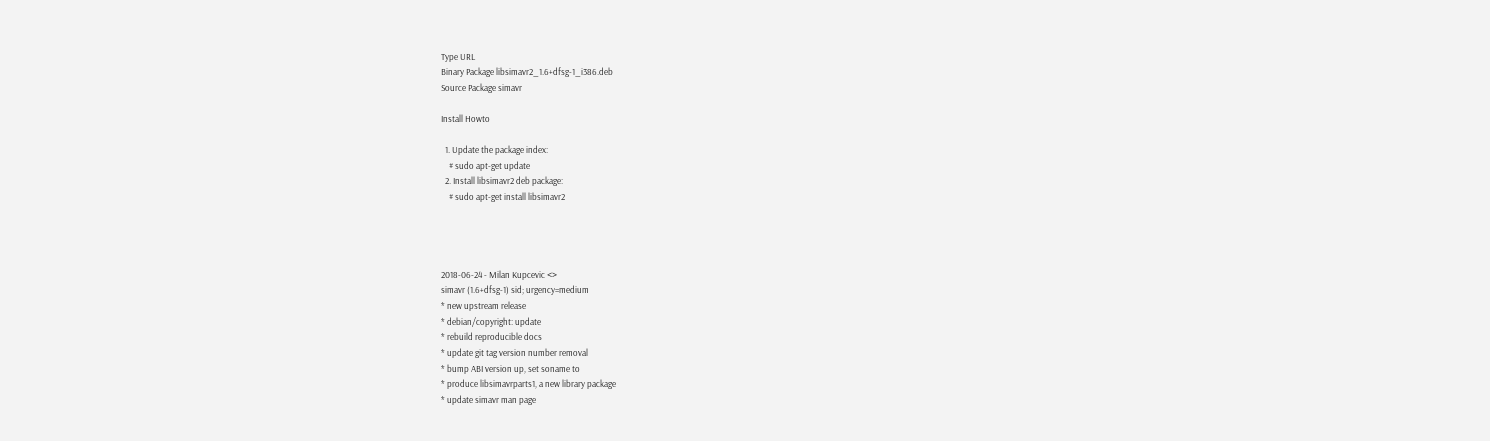Type URL
Binary Package libsimavr2_1.6+dfsg-1_i386.deb
Source Package simavr

Install Howto

  1. Update the package index:
    # sudo apt-get update
  2. Install libsimavr2 deb package:
    # sudo apt-get install libsimavr2




2018-06-24 - Milan Kupcevic <>
simavr (1.6+dfsg-1) sid; urgency=medium
* new upstream release
* debian/copyright: update
* rebuild reproducible docs
* update git tag version number removal
* bump ABI version up, set soname to
* produce libsimavrparts1, a new library package
* update simavr man page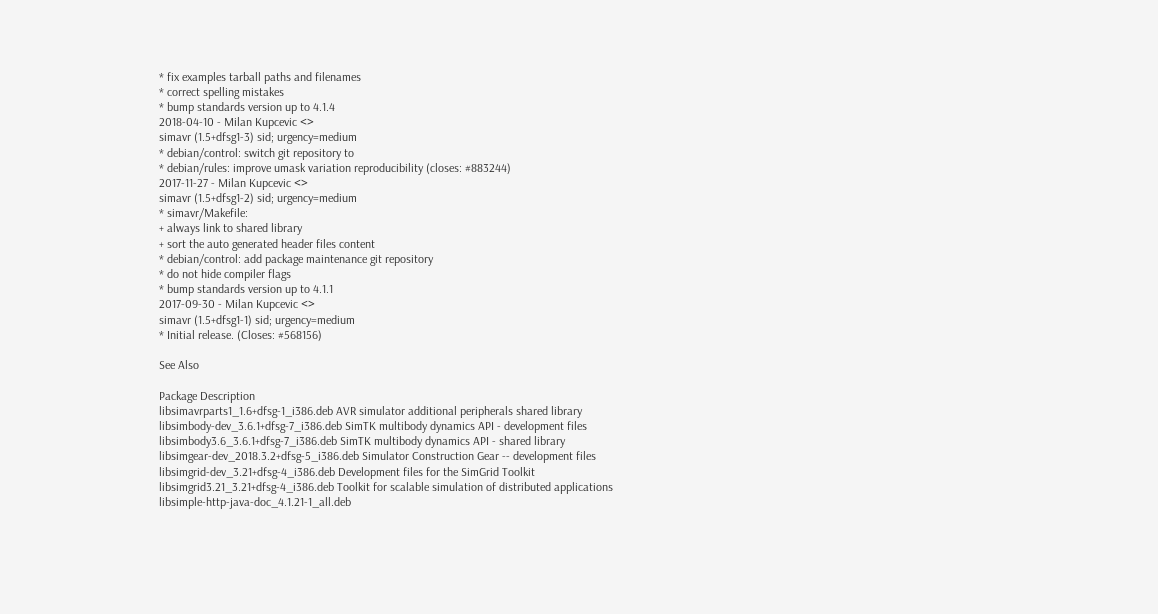* fix examples tarball paths and filenames
* correct spelling mistakes
* bump standards version up to 4.1.4
2018-04-10 - Milan Kupcevic <>
simavr (1.5+dfsg1-3) sid; urgency=medium
* debian/control: switch git repository to
* debian/rules: improve umask variation reproducibility (closes: #883244)
2017-11-27 - Milan Kupcevic <>
simavr (1.5+dfsg1-2) sid; urgency=medium
* simavr/Makefile:
+ always link to shared library
+ sort the auto generated header files content
* debian/control: add package maintenance git repository
* do not hide compiler flags
* bump standards version up to 4.1.1
2017-09-30 - Milan Kupcevic <>
simavr (1.5+dfsg1-1) sid; urgency=medium
* Initial release. (Closes: #568156)

See Also

Package Description
libsimavrparts1_1.6+dfsg-1_i386.deb AVR simulator additional peripherals shared library
libsimbody-dev_3.6.1+dfsg-7_i386.deb SimTK multibody dynamics API - development files
libsimbody3.6_3.6.1+dfsg-7_i386.deb SimTK multibody dynamics API - shared library
libsimgear-dev_2018.3.2+dfsg-5_i386.deb Simulator Construction Gear -- development files
libsimgrid-dev_3.21+dfsg-4_i386.deb Development files for the SimGrid Toolkit
libsimgrid3.21_3.21+dfsg-4_i386.deb Toolkit for scalable simulation of distributed applications
libsimple-http-java-doc_4.1.21-1_all.deb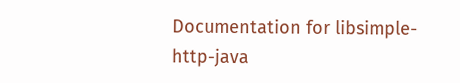Documentation for libsimple-http-java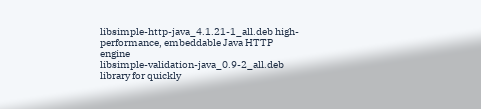libsimple-http-java_4.1.21-1_all.deb high-performance, embeddable Java HTTP engine
libsimple-validation-java_0.9-2_all.deb library for quickly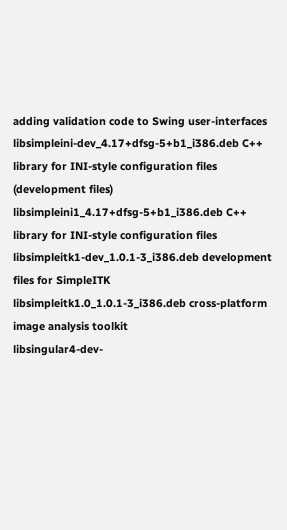adding validation code to Swing user-interfaces
libsimpleini-dev_4.17+dfsg-5+b1_i386.deb C++ library for INI-style configuration files (development files)
libsimpleini1_4.17+dfsg-5+b1_i386.deb C++ library for INI-style configuration files
libsimpleitk1-dev_1.0.1-3_i386.deb development files for SimpleITK
libsimpleitk1.0_1.0.1-3_i386.deb cross-platform image analysis toolkit
libsingular4-dev-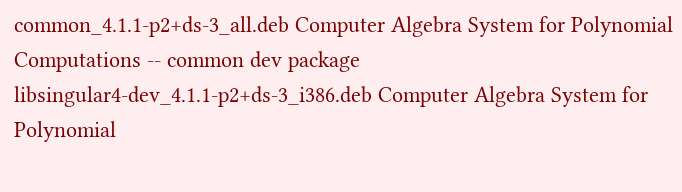common_4.1.1-p2+ds-3_all.deb Computer Algebra System for Polynomial Computations -- common dev package
libsingular4-dev_4.1.1-p2+ds-3_i386.deb Computer Algebra System for Polynomial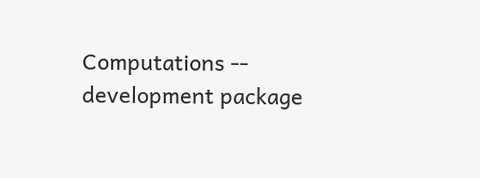Computations -- development package